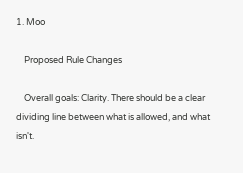1. Moo

    Proposed Rule Changes

    Overall goals: Clarity. There should be a clear dividing line between what is allowed, and what isn't.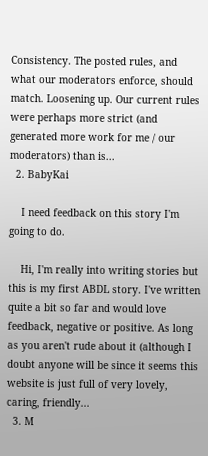Consistency. The posted rules, and what our moderators enforce, should match. Loosening up. Our current rules were perhaps more strict (and generated more work for me / our moderators) than is...
  2. BabyKai

    I need feedback on this story I'm going to do.

    Hi, I'm really into writing stories but this is my first ABDL story. I've written quite a bit so far and would love feedback, negative or positive. As long as you aren't rude about it (although I doubt anyone will be since it seems this website is just full of very lovely, caring, friendly...
  3. M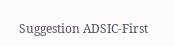Suggestion ADSIC-First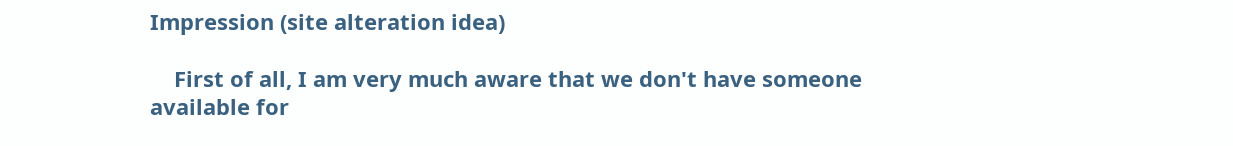Impression (site alteration idea)

    First of all, I am very much aware that we don't have someone available for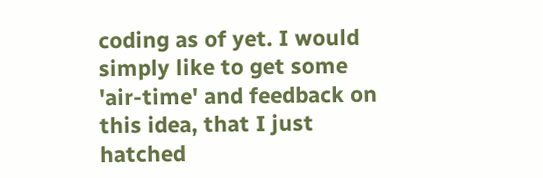coding as of yet. I would simply like to get some 'air-time' and feedback on this idea, that I just hatched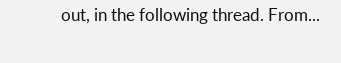out, in the following thread. From...